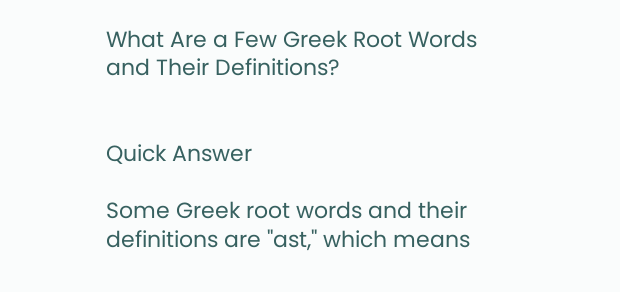What Are a Few Greek Root Words and Their Definitions?


Quick Answer

Some Greek root words and their definitions are "ast," which means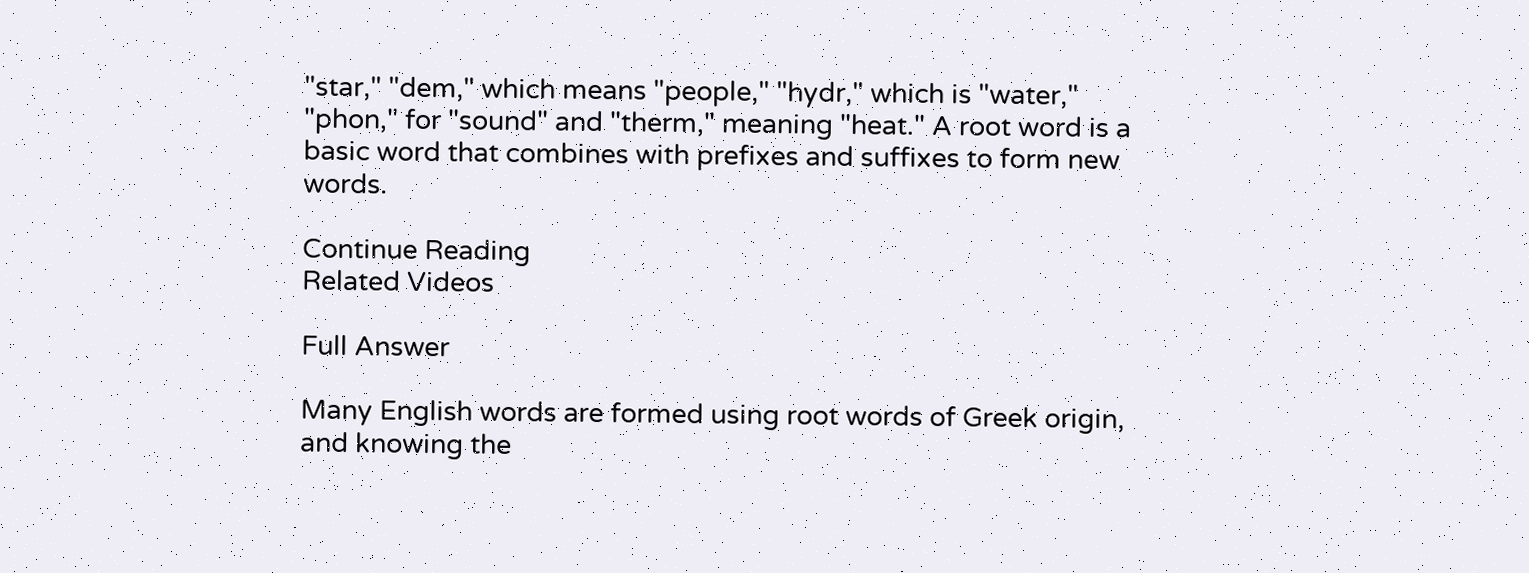"star," "dem," which means "people," "hydr," which is "water," "phon," for "sound" and "therm," meaning "heat." A root word is a basic word that combines with prefixes and suffixes to form new words.

Continue Reading
Related Videos

Full Answer

Many English words are formed using root words of Greek origin, and knowing the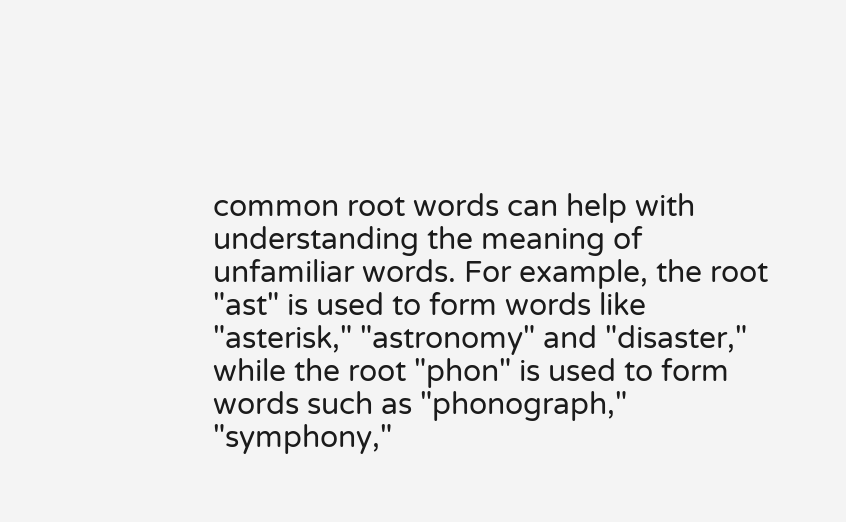common root words can help with understanding the meaning of unfamiliar words. For example, the root "ast" is used to form words like "asterisk," "astronomy" and "disaster," while the root "phon" is used to form words such as "phonograph," "symphony,"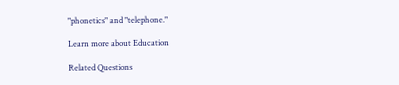"phonetics" and "telephone."

Learn more about Education

Related Questions